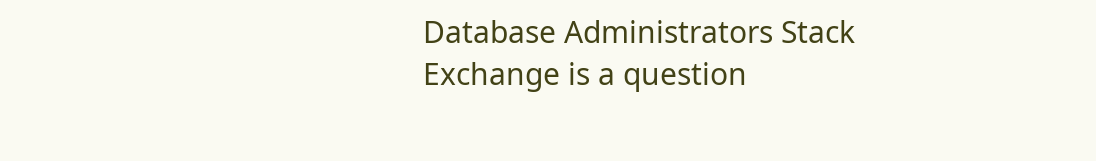Database Administrators Stack Exchange is a question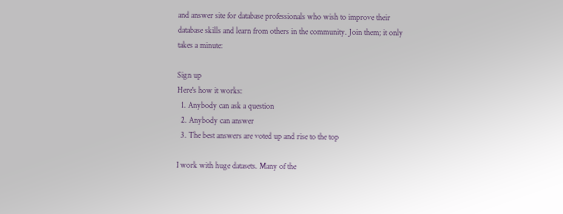and answer site for database professionals who wish to improve their database skills and learn from others in the community. Join them; it only takes a minute:

Sign up
Here's how it works:
  1. Anybody can ask a question
  2. Anybody can answer
  3. The best answers are voted up and rise to the top

I work with huge datasets. Many of the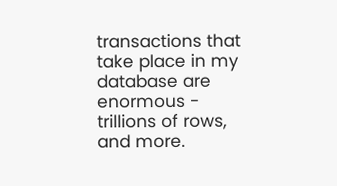transactions that take place in my database are enormous - trillions of rows, and more.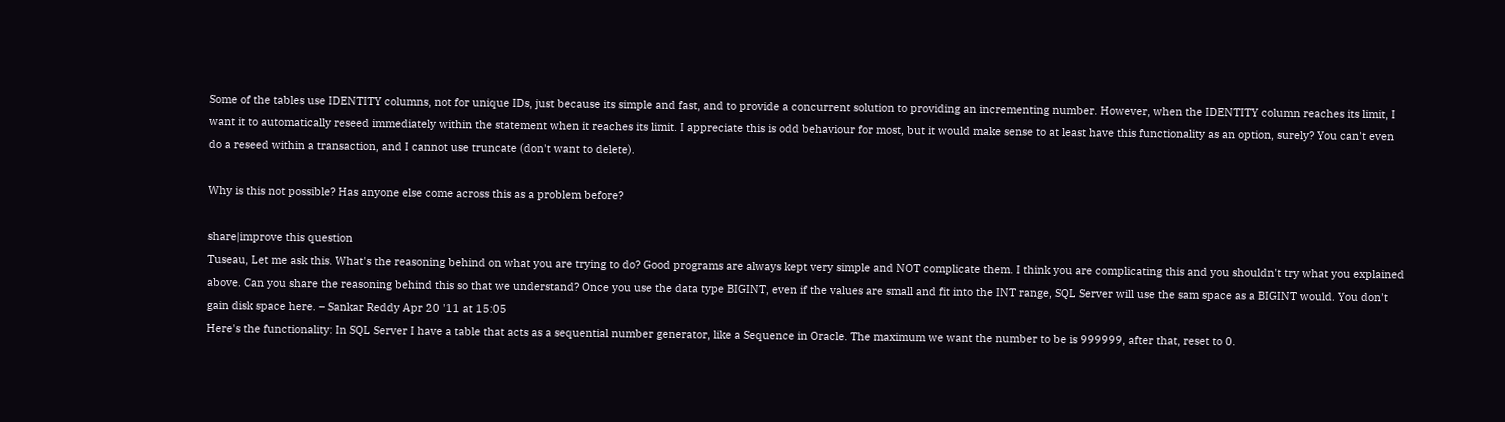Some of the tables use IDENTITY columns, not for unique IDs, just because its simple and fast, and to provide a concurrent solution to providing an incrementing number. However, when the IDENTITY column reaches its limit, I want it to automatically reseed immediately within the statement when it reaches its limit. I appreciate this is odd behaviour for most, but it would make sense to at least have this functionality as an option, surely? You can't even do a reseed within a transaction, and I cannot use truncate (don't want to delete).

Why is this not possible? Has anyone else come across this as a problem before?

share|improve this question
Tuseau, Let me ask this. What's the reasoning behind on what you are trying to do? Good programs are always kept very simple and NOT complicate them. I think you are complicating this and you shouldn't try what you explained above. Can you share the reasoning behind this so that we understand? Once you use the data type BIGINT, even if the values are small and fit into the INT range, SQL Server will use the sam space as a BIGINT would. You don't gain disk space here. – Sankar Reddy Apr 20 '11 at 15:05
Here's the functionality: In SQL Server I have a table that acts as a sequential number generator, like a Sequence in Oracle. The maximum we want the number to be is 999999, after that, reset to 0.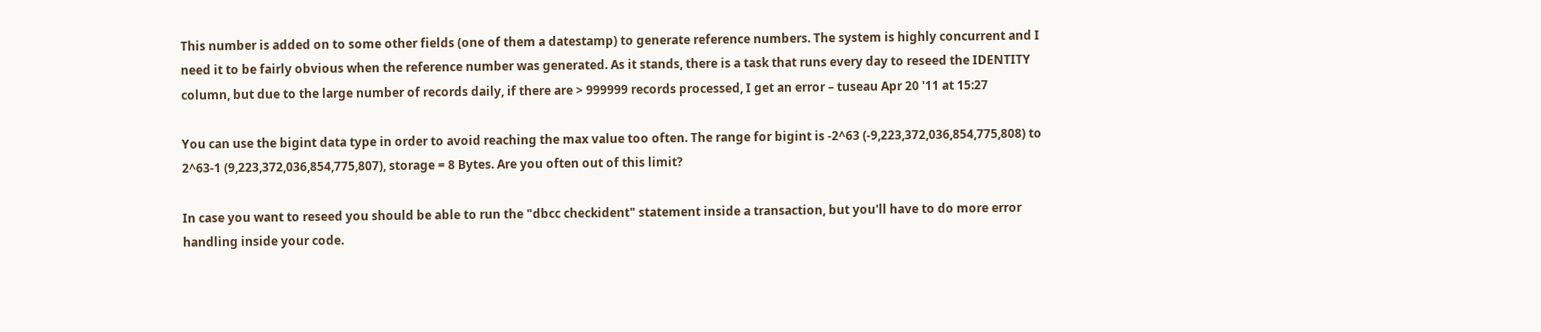This number is added on to some other fields (one of them a datestamp) to generate reference numbers. The system is highly concurrent and I need it to be fairly obvious when the reference number was generated. As it stands, there is a task that runs every day to reseed the IDENTITY column, but due to the large number of records daily, if there are > 999999 records processed, I get an error – tuseau Apr 20 '11 at 15:27

You can use the bigint data type in order to avoid reaching the max value too often. The range for bigint is -2^63 (-9,223,372,036,854,775,808) to 2^63-1 (9,223,372,036,854,775,807), storage = 8 Bytes. Are you often out of this limit?

In case you want to reseed you should be able to run the "dbcc checkident" statement inside a transaction, but you'll have to do more error handling inside your code.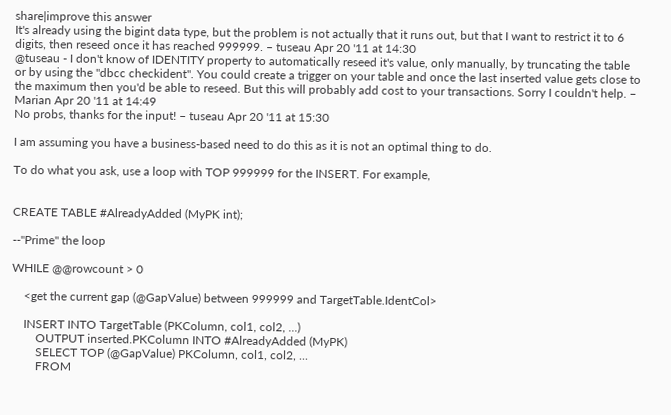share|improve this answer
It's already using the bigint data type, but the problem is not actually that it runs out, but that I want to restrict it to 6 digits, then reseed once it has reached 999999. – tuseau Apr 20 '11 at 14:30
@tuseau - I don't know of IDENTITY property to automatically reseed it's value, only manually, by truncating the table or by using the "dbcc checkident". You could create a trigger on your table and once the last inserted value gets close to the maximum then you'd be able to reseed. But this will probably add cost to your transactions. Sorry I couldn't help. – Marian Apr 20 '11 at 14:49
No probs, thanks for the input! – tuseau Apr 20 '11 at 15:30

I am assuming you have a business-based need to do this as it is not an optimal thing to do.

To do what you ask, use a loop with TOP 999999 for the INSERT. For example,


CREATE TABLE #AlreadyAdded (MyPK int);

--"Prime" the loop

WHILE @@rowcount > 0

    <get the current gap (@GapValue) between 999999 and TargetTable.IdentCol>

    INSERT INTO TargetTable (PKColumn, col1, col2, ...)
        OUTPUT inserted.PKColumn INTO #AlreadyAdded (MyPK)
        SELECT TOP (@GapValue) PKColumn, col1, col2, ...
        FROM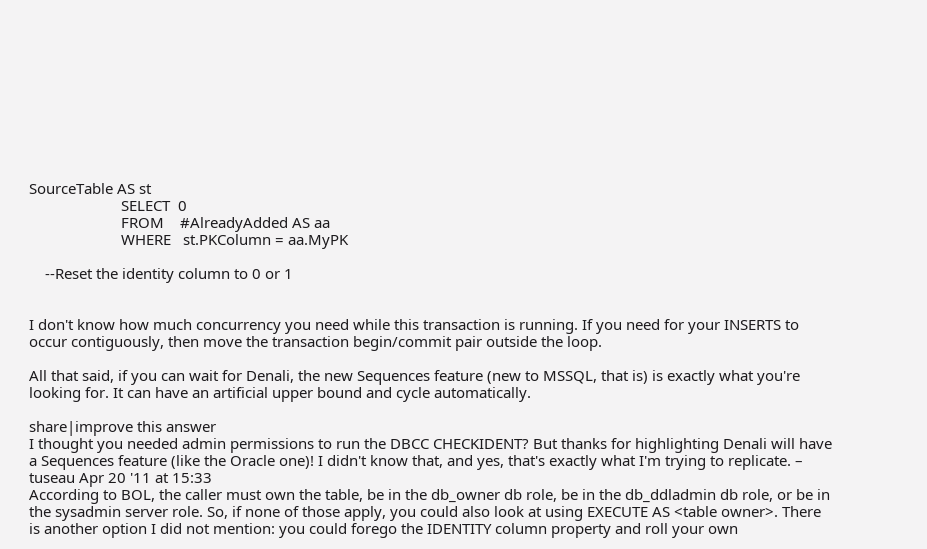SourceTable AS st
                       SELECT  0
                       FROM    #AlreadyAdded AS aa
                       WHERE   st.PKColumn = aa.MyPK

    --Reset the identity column to 0 or 1


I don't know how much concurrency you need while this transaction is running. If you need for your INSERTS to occur contiguously, then move the transaction begin/commit pair outside the loop.

All that said, if you can wait for Denali, the new Sequences feature (new to MSSQL, that is) is exactly what you're looking for. It can have an artificial upper bound and cycle automatically.

share|improve this answer
I thought you needed admin permissions to run the DBCC CHECKIDENT? But thanks for highlighting Denali will have a Sequences feature (like the Oracle one)! I didn't know that, and yes, that's exactly what I'm trying to replicate. – tuseau Apr 20 '11 at 15:33
According to BOL, the caller must own the table, be in the db_owner db role, be in the db_ddladmin db role, or be in the sysadmin server role. So, if none of those apply, you could also look at using EXECUTE AS <table owner>. There is another option I did not mention: you could forego the IDENTITY column property and roll your own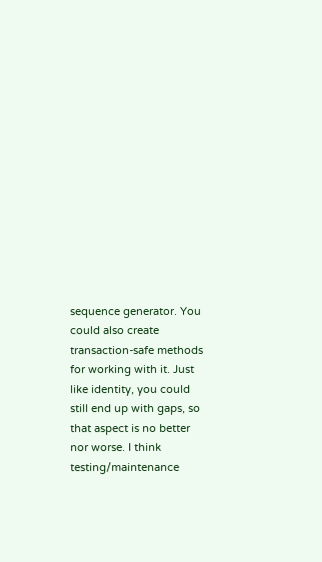sequence generator. You could also create transaction-safe methods for working with it. Just like identity, you could still end up with gaps, so that aspect is no better nor worse. I think testing/maintenance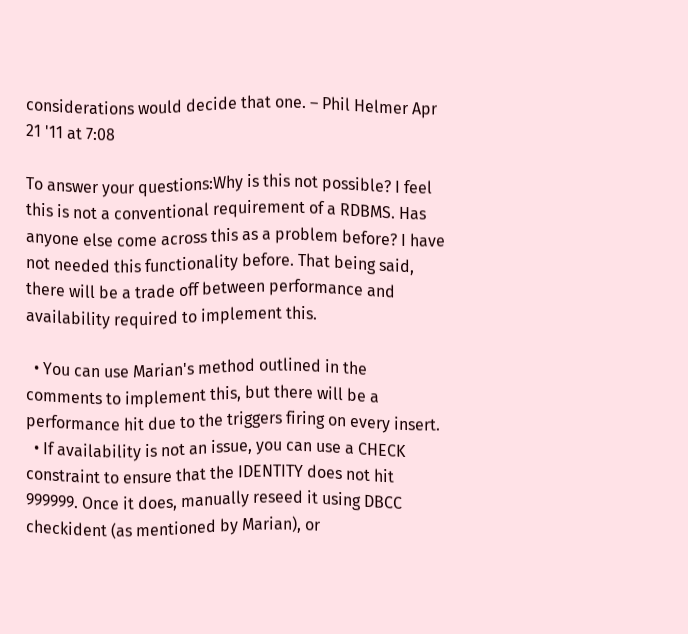considerations would decide that one. – Phil Helmer Apr 21 '11 at 7:08

To answer your questions:Why is this not possible? I feel this is not a conventional requirement of a RDBMS. Has anyone else come across this as a problem before? I have not needed this functionality before. That being said, there will be a trade off between performance and availability required to implement this.

  • You can use Marian's method outlined in the comments to implement this, but there will be a performance hit due to the triggers firing on every insert.
  • If availability is not an issue, you can use a CHECK constraint to ensure that the IDENTITY does not hit 999999. Once it does, manually reseed it using DBCC checkident (as mentioned by Marian), or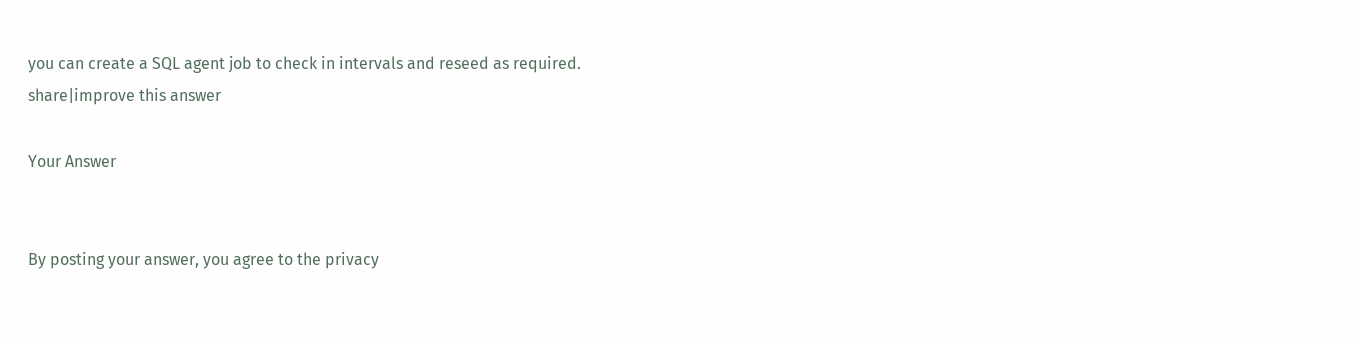you can create a SQL agent job to check in intervals and reseed as required.
share|improve this answer

Your Answer


By posting your answer, you agree to the privacy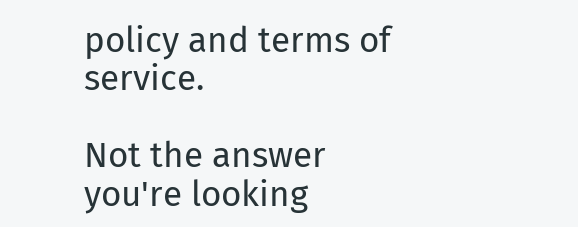policy and terms of service.

Not the answer you're looking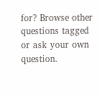for? Browse other questions tagged or ask your own question.